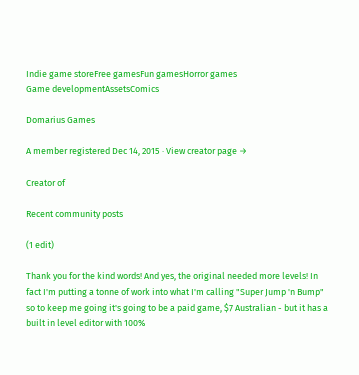Indie game storeFree gamesFun gamesHorror games
Game developmentAssetsComics

Domarius Games

A member registered Dec 14, 2015 · View creator page →

Creator of

Recent community posts

(1 edit)

Thank you for the kind words! And yes, the original needed more levels! In fact I'm putting a tonne of work into what I'm calling "Super Jump 'n Bump" so to keep me going it's going to be a paid game, $7 Australian - but it has a built in level editor with 100%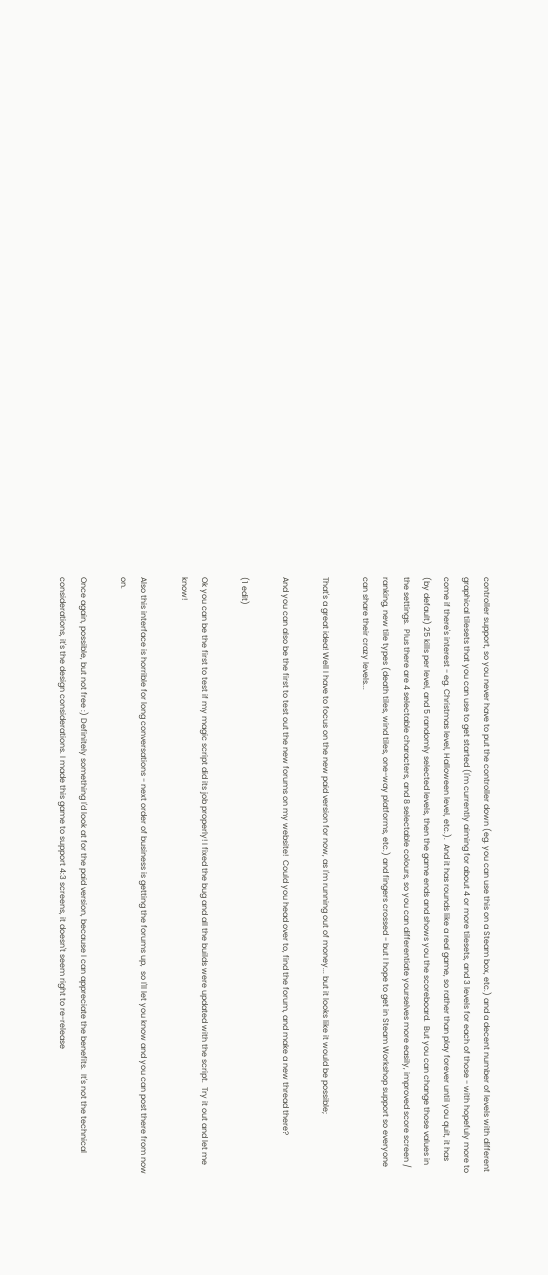controller support, so you never have to put the controller down (eg. you can use this on a Steam box, etc.) and a decent number of levels with different graphical tilesets that you can use to get started (I'm currently aiming for about 4 or more tilesets, and 3 levels for each of those - with hopefuly more to come if there's interest - eg. Christmas level, Halloween level, etc.).  And it has rounds like a real game, so rather than play forever until you quit, it has (by default) 25 kills per level, and 5 randomly selected levels, then the game ends and shows you the scoreboard.  But you can change those values in the settings.  Plus there are 4 selectable characters, and 8 selectable colours, so you can differentiate yourselves more easily, improved score screen / ranking, new tile types (death tiles, wind tiles, one-way platforms, etc.) and fingers crossed - but I hope to get in Steam Workshop support so everyone can share their crazy levels...

That's a great idea! Well I have to focus on the new paid version for now, as I'm running out of money... but it looks like it would be possible;

And you can also be the first to test out the new forums on my website!  Could you head over to, find the forum, and make a new thread there?

(1 edit)

Ok you can be the first to test if my magic script did its job properly! I fixed the bug and all the builds were updated with the script.  Try it out and let me know!

Also this interface is horrible for long conversations - next order of business is getting the forums up,  so I'll let you know and you can post there from now on.

Once again, possible, but not free :) Definitely something I'd look at for the paid version, because I can appreciate the benefits.  It's not the technical considerations, it's the design considerations. I made this game to support 4:3 screens, it doesn't seem right to re-release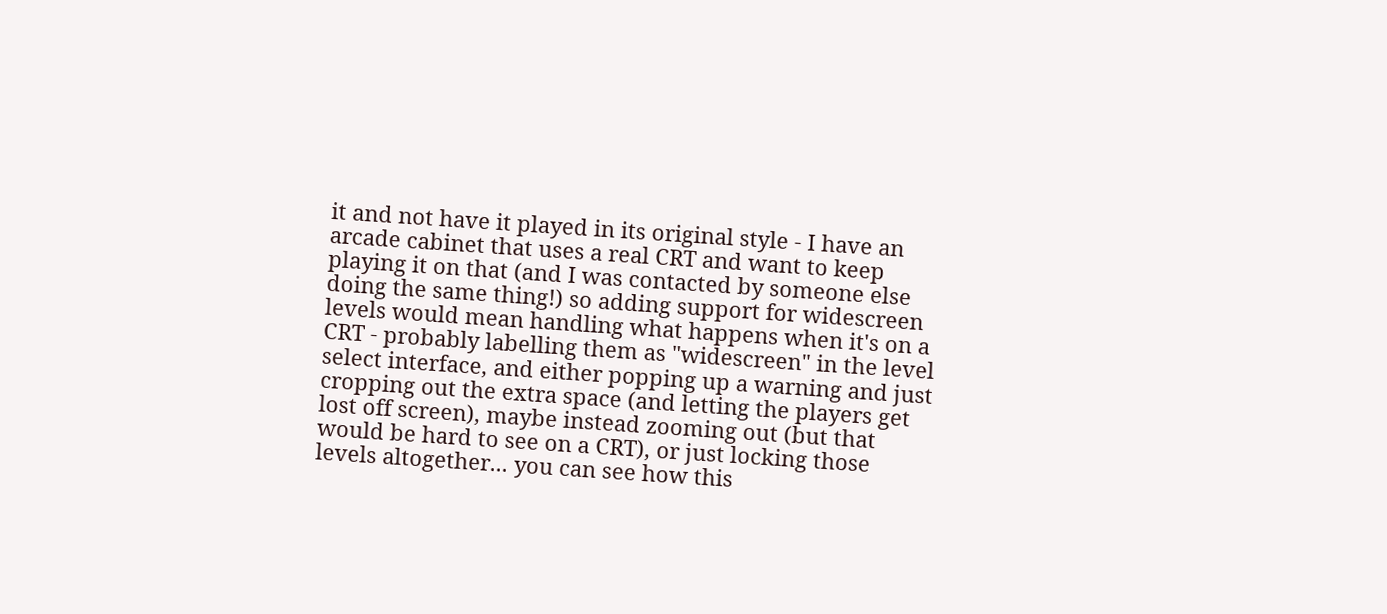it and not have it played in its original style - I have an arcade cabinet that uses a real CRT and want to keep playing it on that (and I was contacted by someone else doing the same thing!) so adding support for widescreen levels would mean handling what happens when it's on a CRT - probably labelling them as "widescreen" in the level select interface, and either popping up a warning and just cropping out the extra space (and letting the players get lost off screen), maybe instead zooming out (but that would be hard to see on a CRT), or just locking those levels altogether... you can see how this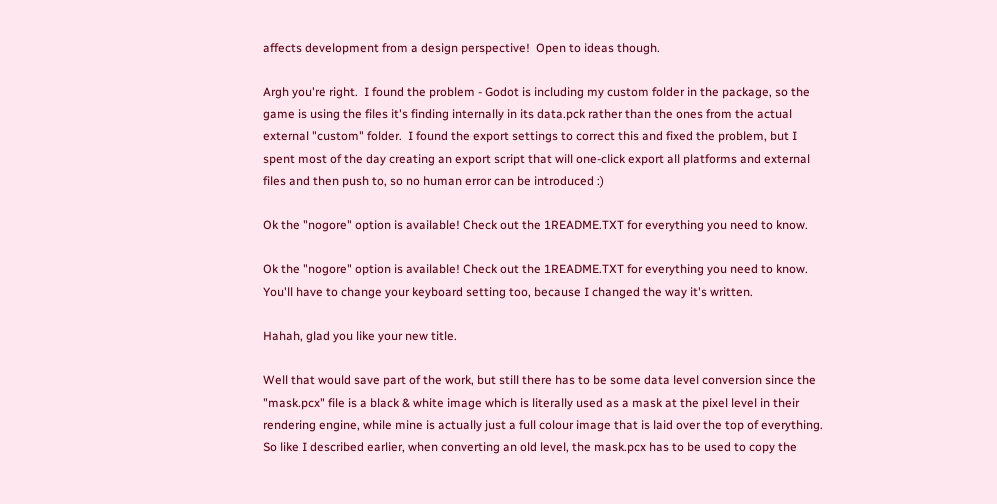affects development from a design perspective!  Open to ideas though.

Argh you're right.  I found the problem - Godot is including my custom folder in the package, so the game is using the files it's finding internally in its data.pck rather than the ones from the actual external "custom" folder.  I found the export settings to correct this and fixed the problem, but I spent most of the day creating an export script that will one-click export all platforms and external files and then push to, so no human error can be introduced :)

Ok the "nogore" option is available! Check out the 1README.TXT for everything you need to know.

Ok the "nogore" option is available! Check out the 1README.TXT for everything you need to know.  You'll have to change your keyboard setting too, because I changed the way it's written.

Hahah, glad you like your new title.

Well that would save part of the work, but still there has to be some data level conversion since the "mask.pcx" file is a black & white image which is literally used as a mask at the pixel level in their rendering engine, while mine is actually just a full colour image that is laid over the top of everything.  So like I described earlier, when converting an old level, the mask.pcx has to be used to copy the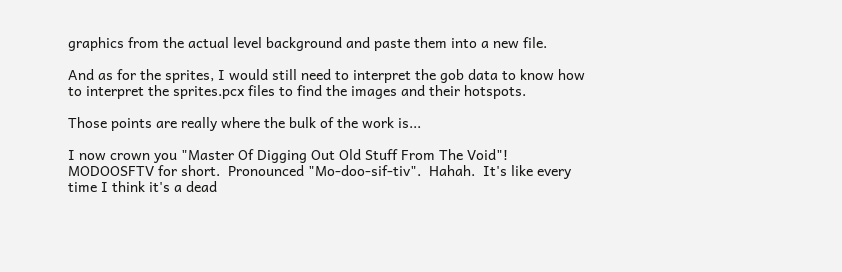graphics from the actual level background and paste them into a new file.

And as for the sprites, I would still need to interpret the gob data to know how to interpret the sprites.pcx files to find the images and their hotspots.

Those points are really where the bulk of the work is...

I now crown you "Master Of Digging Out Old Stuff From The Void"!  MODOOSFTV for short.  Pronounced "Mo-doo-sif-tiv".  Hahah.  It's like every time I think it's a dead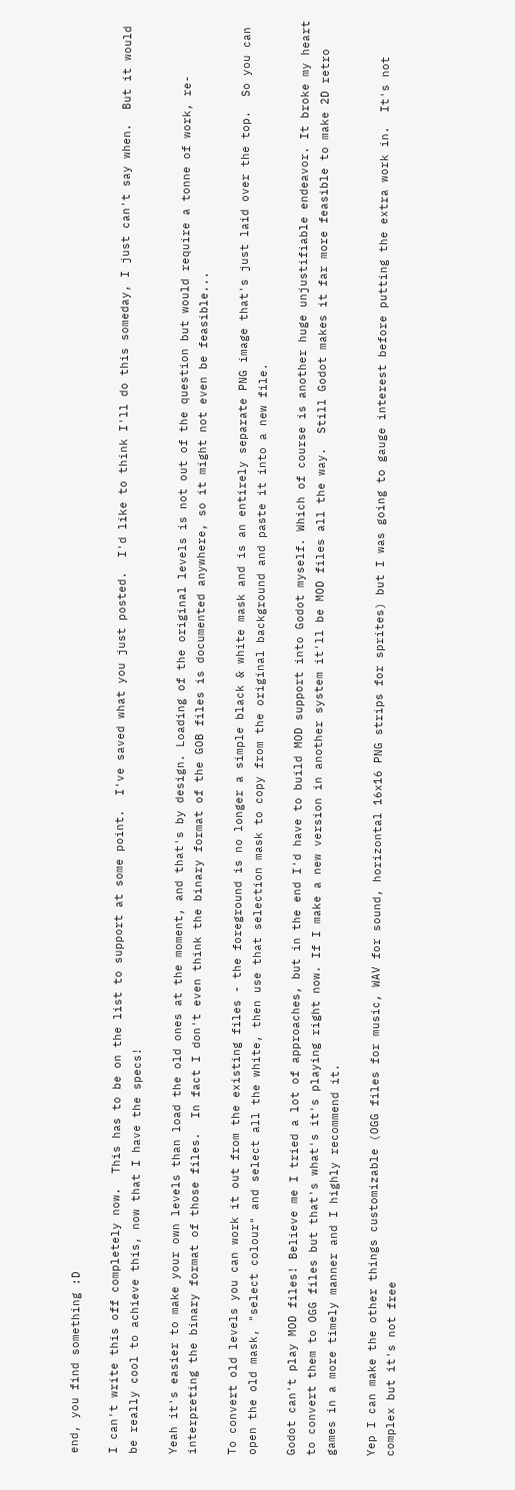end, you find something :D

I can't write this off completely now.  This has to be on the list to support at some point.  I've saved what you just posted.  I'd like to think I'll do this someday, I just can't say when.  But it would be really cool to achieve this, now that I have the specs!

Yeah it's easier to make your own levels than load the old ones at the moment, and that's by design. Loading of the original levels is not out of the question but would require a tonne of work, re-interpreting the binary format of those files.  In fact I don't even think the binary format of the GOB files is documented anywhere, so it might not even be feasible...

To convert old levels you can work it out from the existing files - the foreground is no longer a simple black & white mask and is an entirely separate PNG image that's just laid over the top.  So you can open the old mask, "select colour" and select all the white, then use that selection mask to copy from the original background and paste it into a new file.

Godot can't play MOD files! Believe me I tried a lot of approaches, but in the end I'd have to build MOD support into Godot myself. Which of course is another huge unjustifiable endeavor. It broke my heart to convert them to OGG files but that's what's it's playing right now. If I make a new version in another system it'll be MOD files all the way.  Still Godot makes it far more feasible to make 2D retro games in a more timely manner and I highly recommend it.

Yep I can make the other things customizable (OGG files for music, WAV for sound, horizontal 16x16 PNG strips for sprites) but I was going to gauge interest before putting the extra work in.  It's not complex but it's not free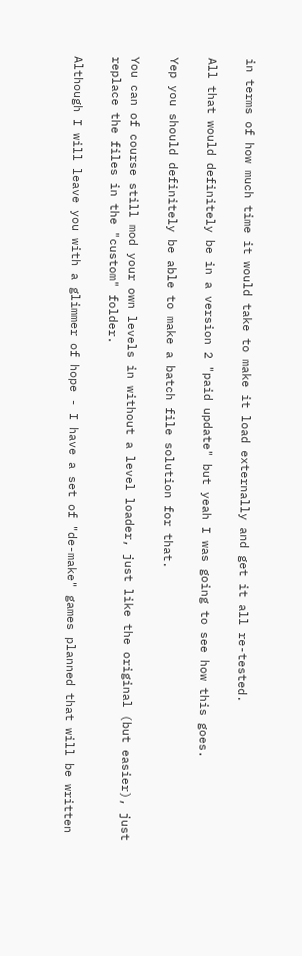in terms of how much time it would take to make it load externally and get it all re-tested.

All that would definitely be in a version 2 "paid update" but yeah I was going to see how this goes.

Yep you should definitely be able to make a batch file solution for that.

You can of course still mod your own levels in without a level loader, just like the original (but easier), just replace the files in the "custom" folder.

Although I will leave you with a glimmer of hope - I have a set of "de-make" games planned that will be written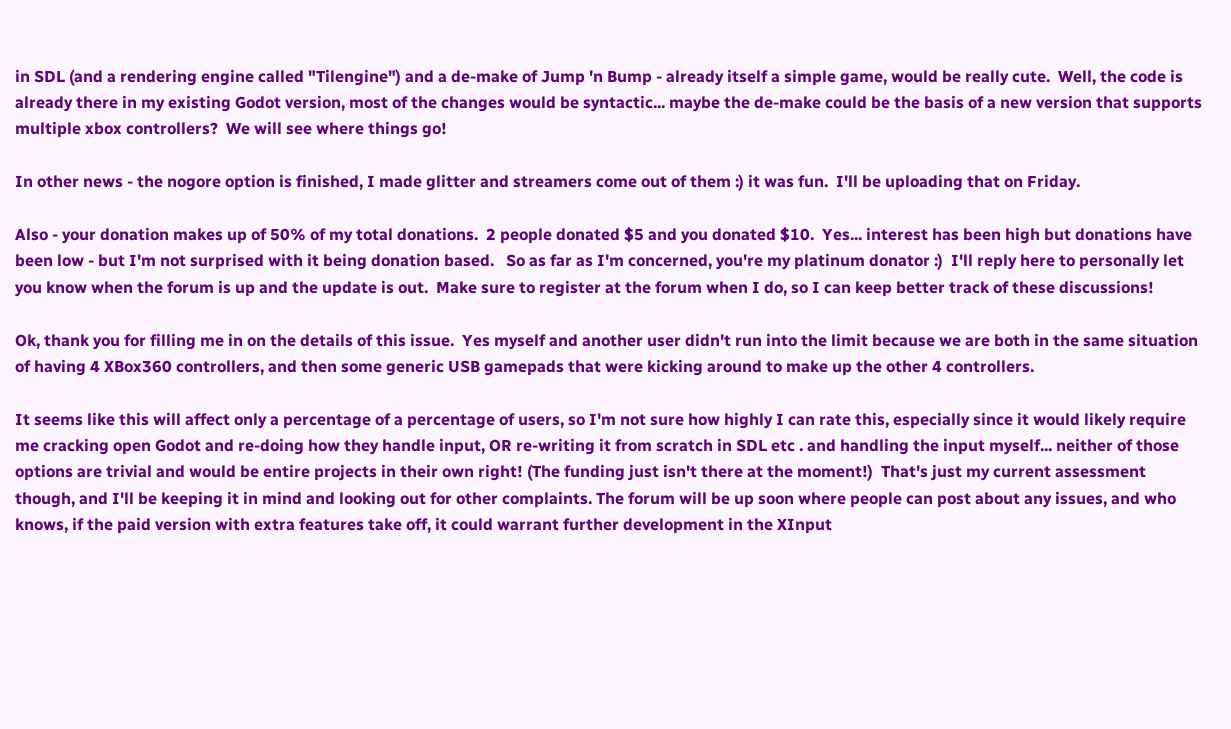in SDL (and a rendering engine called "Tilengine") and a de-make of Jump 'n Bump - already itself a simple game, would be really cute.  Well, the code is already there in my existing Godot version, most of the changes would be syntactic... maybe the de-make could be the basis of a new version that supports multiple xbox controllers?  We will see where things go!

In other news - the nogore option is finished, I made glitter and streamers come out of them :) it was fun.  I'll be uploading that on Friday.

Also - your donation makes up of 50% of my total donations.  2 people donated $5 and you donated $10.  Yes... interest has been high but donations have been low - but I'm not surprised with it being donation based.   So as far as I'm concerned, you're my platinum donator :)  I'll reply here to personally let you know when the forum is up and the update is out.  Make sure to register at the forum when I do, so I can keep better track of these discussions!

Ok, thank you for filling me in on the details of this issue.  Yes myself and another user didn't run into the limit because we are both in the same situation of having 4 XBox360 controllers, and then some generic USB gamepads that were kicking around to make up the other 4 controllers.

It seems like this will affect only a percentage of a percentage of users, so I'm not sure how highly I can rate this, especially since it would likely require me cracking open Godot and re-doing how they handle input, OR re-writing it from scratch in SDL etc . and handling the input myself... neither of those options are trivial and would be entire projects in their own right! (The funding just isn't there at the moment!)  That's just my current assessment though, and I'll be keeping it in mind and looking out for other complaints. The forum will be up soon where people can post about any issues, and who knows, if the paid version with extra features take off, it could warrant further development in the XInput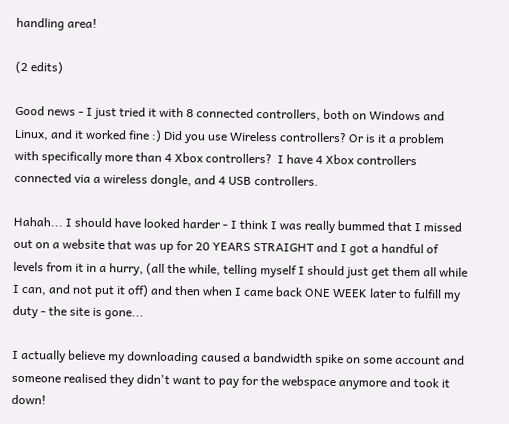handling area!

(2 edits)

Good news - I just tried it with 8 connected controllers, both on Windows and Linux, and it worked fine :) Did you use Wireless controllers? Or is it a problem with specifically more than 4 Xbox controllers?  I have 4 Xbox controllers connected via a wireless dongle, and 4 USB controllers.

Hahah... I should have looked harder - I think I was really bummed that I missed out on a website that was up for 20 YEARS STRAIGHT and I got a handful of levels from it in a hurry, (all the while, telling myself I should just get them all while I can, and not put it off) and then when I came back ONE WEEK later to fulfill my duty - the site is gone...

I actually believe my downloading caused a bandwidth spike on some account and someone realised they didn't want to pay for the webspace anymore and took it down!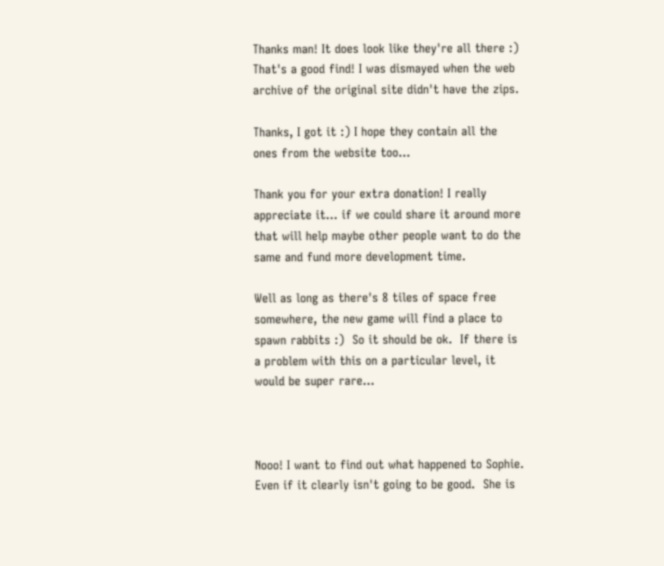Thanks man! It does look like they're all there :)  That's a good find! I was dismayed when the web archive of the original site didn't have the zips.

Thanks, I got it :) I hope they contain all the ones from the website too...

Thank you for your extra donation! I really appreciate it... if we could share it around more that will help maybe other people want to do the same and fund more development time.

Well as long as there's 8 tiles of space free somewhere, the new game will find a place to spawn rabbits :)  So it should be ok.  If there is a problem with this on a particular level, it would be super rare...



Nooo! I want to find out what happened to Sophie.  Even if it clearly isn't going to be good.  She is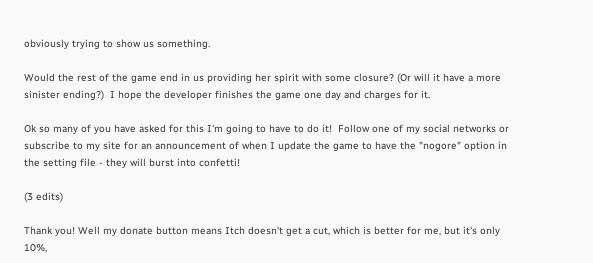obviously trying to show us something.

Would the rest of the game end in us providing her spirit with some closure? (Or will it have a more sinister ending?)  I hope the developer finishes the game one day and charges for it.

Ok so many of you have asked for this I'm going to have to do it!  Follow one of my social networks or subscribe to my site for an announcement of when I update the game to have the "nogore" option in the setting file - they will burst into confetti!

(3 edits)

Thank you! Well my donate button means Itch doesn't get a cut, which is better for me, but it's only 10%,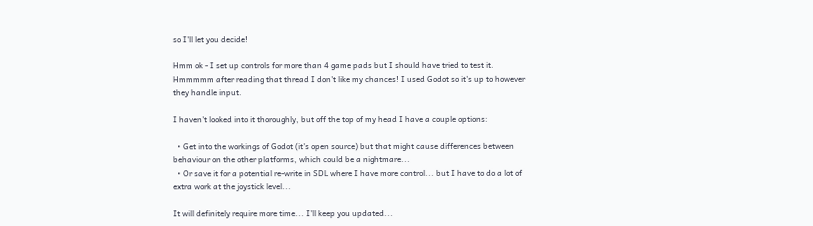so I'll let you decide!

Hmm ok - I set up controls for more than 4 game pads but I should have tried to test it.  Hmmmmm after reading that thread I don't like my chances! I used Godot so it's up to however they handle input.

I haven't looked into it thoroughly, but off the top of my head I have a couple options:

  • Get into the workings of Godot (it's open source) but that might cause differences between behaviour on the other platforms, which could be a nightmare...
  • Or save it for a potential re-write in SDL where I have more control... but I have to do a lot of extra work at the joystick level...

It will definitely require more time... I'll keep you updated...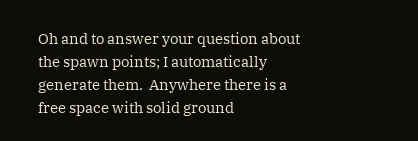Oh and to answer your question about the spawn points; I automatically generate them.  Anywhere there is a free space with solid ground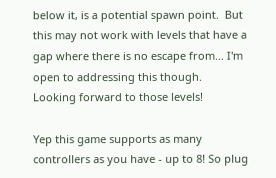below it, is a potential spawn point.  But this may not work with levels that have a gap where there is no escape from... I'm open to addressing this though.  Looking forward to those levels!

Yep this game supports as many controllers as you have - up to 8! So plug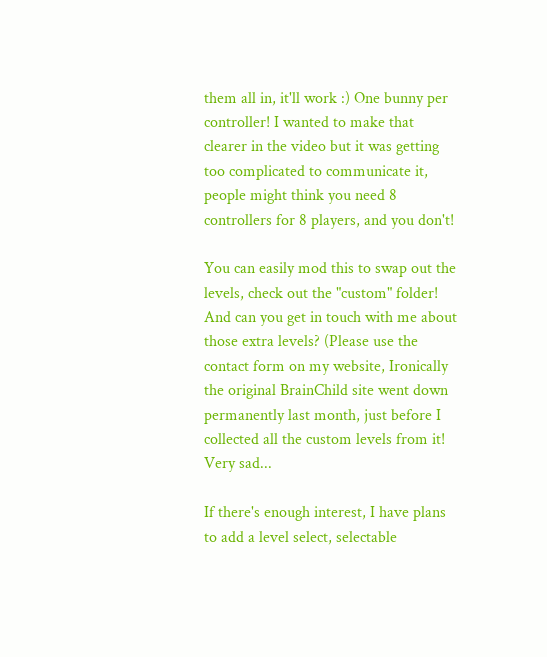them all in, it'll work :) One bunny per controller! I wanted to make that clearer in the video but it was getting too complicated to communicate it, people might think you need 8 controllers for 8 players, and you don't!

You can easily mod this to swap out the levels, check out the "custom" folder!  And can you get in touch with me about those extra levels? (Please use the contact form on my website, Ironically the original BrainChild site went down permanently last month, just before I collected all the custom levels from it!  Very sad...

If there's enough interest, I have plans to add a level select, selectable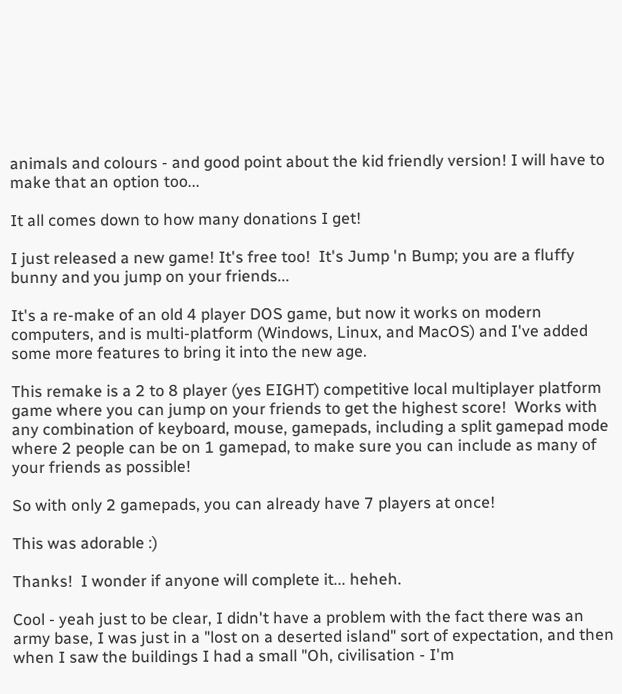animals and colours - and good point about the kid friendly version! I will have to make that an option too...

It all comes down to how many donations I get!

I just released a new game! It's free too!  It's Jump 'n Bump; you are a fluffy bunny and you jump on your friends...

It's a re-make of an old 4 player DOS game, but now it works on modern computers, and is multi-platform (Windows, Linux, and MacOS) and I've added some more features to bring it into the new age.

This remake is a 2 to 8 player (yes EIGHT) competitive local multiplayer platform game where you can jump on your friends to get the highest score!  Works with any combination of keyboard, mouse, gamepads, including a split gamepad mode where 2 people can be on 1 gamepad, to make sure you can include as many of your friends as possible!

So with only 2 gamepads, you can already have 7 players at once!

This was adorable :)

Thanks!  I wonder if anyone will complete it... heheh.

Cool - yeah just to be clear, I didn't have a problem with the fact there was an army base, I was just in a "lost on a deserted island" sort of expectation, and then when I saw the buildings I had a small "Oh, civilisation - I'm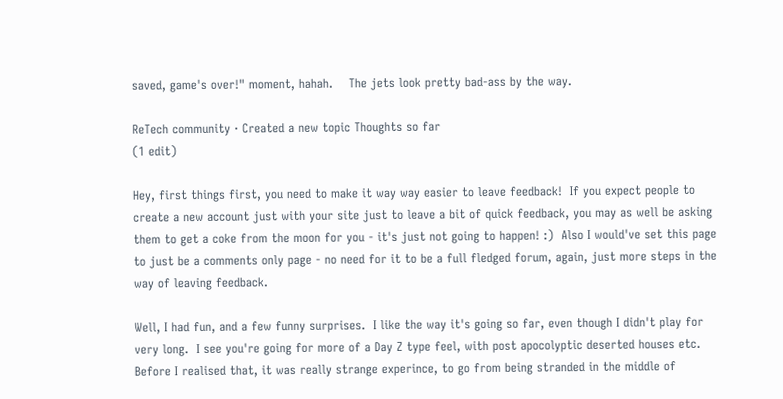saved, game's over!" moment, hahah.    The jets look pretty bad-ass by the way.

ReTech community · Created a new topic Thoughts so far
(1 edit)

Hey, first things first, you need to make it way way easier to leave feedback!  If you expect people to create a new account just with your site just to leave a bit of quick feedback, you may as well be asking them to get a coke from the moon for you - it's just not going to happen! :)  Also I would've set this page to just be a comments only page - no need for it to be a full fledged forum, again, just more steps in the way of leaving feedback.

Well, I had fun, and a few funny surprises.  I like the way it's going so far, even though I didn't play for very long.  I see you're going for more of a Day Z type feel, with post apocolyptic deserted houses etc.  Before I realised that, it was really strange experince, to go from being stranded in the middle of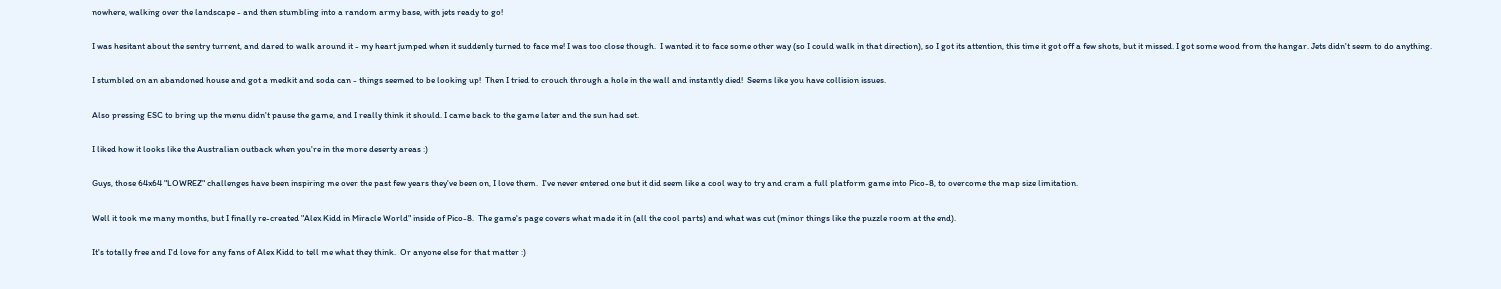nowhere, walking over the landscape - and then stumbling into a random army base, with jets ready to go!

I was hesitant about the sentry turrent, and dared to walk around it - my heart jumped when it suddenly turned to face me! I was too close though.  I wanted it to face some other way (so I could walk in that direction), so I got its attention, this time it got off a few shots, but it missed. I got some wood from the hangar. Jets didn't seem to do anything.

I stumbled on an abandoned house and got a medkit and soda can - things seemed to be looking up!  Then I tried to crouch through a hole in the wall and instantly died!  Seems like you have collision issues.

Also pressing ESC to bring up the menu didn't pause the game, and I really think it should. I came back to the game later and the sun had set.

I liked how it looks like the Australian outback when you're in the more deserty areas :)

Guys, those 64x64 "LOWREZ" challenges have been inspiring me over the past few years they've been on, I love them.  I've never entered one but it did seem like a cool way to try and cram a full platform game into Pico-8, to overcome the map size limitation.

Well it took me many months, but I finally re-created "Alex Kidd in Miracle World" inside of Pico-8.  The game's page covers what made it in (all the cool parts) and what was cut (minor things like the puzzle room at the end).

It's totally free and I'd love for any fans of Alex Kidd to tell me what they think.  Or anyone else for that matter :)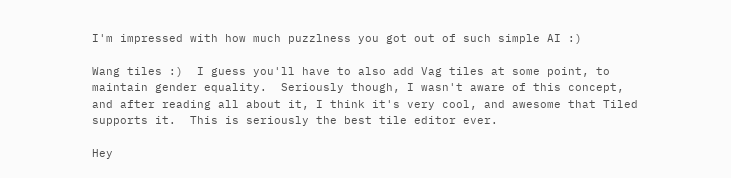I'm impressed with how much puzzlness you got out of such simple AI :)

Wang tiles :)  I guess you'll have to also add Vag tiles at some point, to maintain gender equality.  Seriously though, I wasn't aware of this concept, and after reading all about it, I think it's very cool, and awesome that Tiled supports it.  This is seriously the best tile editor ever.

Hey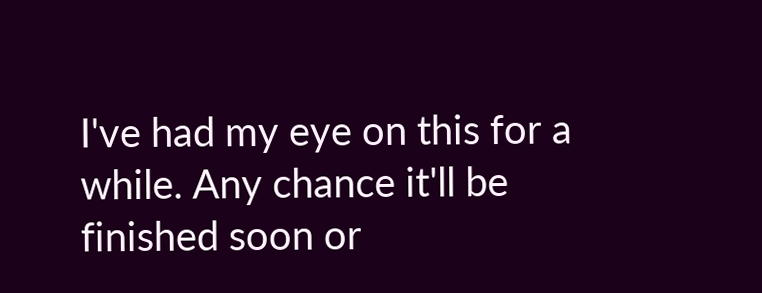I've had my eye on this for a while. Any chance it'll be finished soon or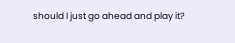should I just go ahead and play it?